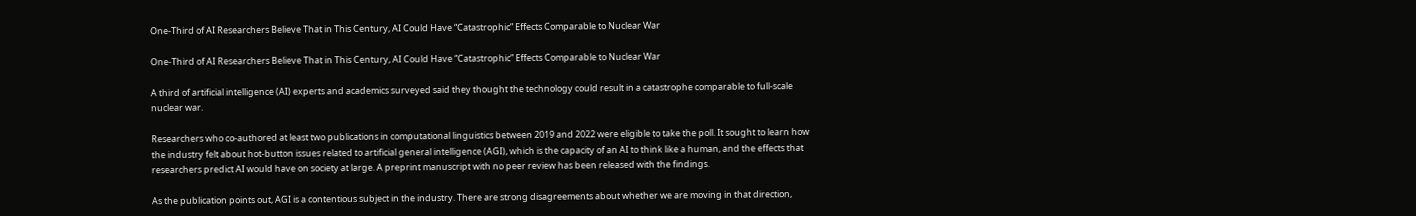One-Third of AI Researchers Believe That in This Century, AI Could Have “Catastrophic” Effects Comparable to Nuclear War

One-Third of AI Researchers Believe That in This Century, AI Could Have “Catastrophic” Effects Comparable to Nuclear War

A third of artificial intelligence (AI) experts and academics surveyed said they thought the technology could result in a catastrophe comparable to full-scale nuclear war.

Researchers who co-authored at least two publications in computational linguistics between 2019 and 2022 were eligible to take the poll. It sought to learn how the industry felt about hot-button issues related to artificial general intelligence (AGI), which is the capacity of an AI to think like a human, and the effects that researchers predict AI would have on society at large. A preprint manuscript with no peer review has been released with the findings.

As the publication points out, AGI is a contentious subject in the industry. There are strong disagreements about whether we are moving in that direction,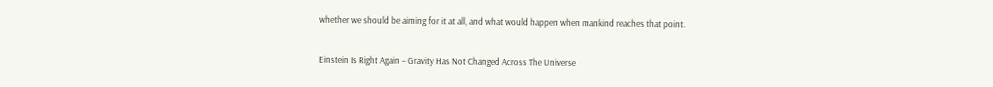whether we should be aiming for it at all, and what would happen when mankind reaches that point.

Einstein Is Right Again – Gravity Has Not Changed Across The Universe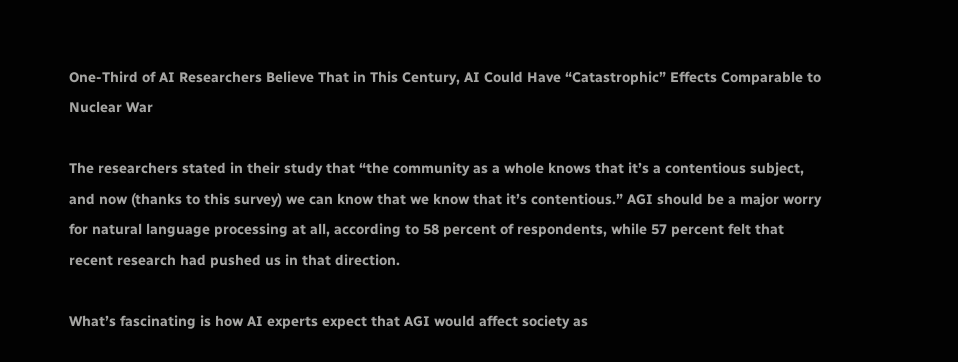One-Third of AI Researchers Believe That in This Century, AI Could Have “Catastrophic” Effects Comparable to Nuclear War

The researchers stated in their study that “the community as a whole knows that it’s a contentious subject, and now (thanks to this survey) we can know that we know that it’s contentious.” AGI should be a major worry for natural language processing at all, according to 58 percent of respondents, while 57 percent felt that recent research had pushed us in that direction.

What’s fascinating is how AI experts expect that AGI would affect society as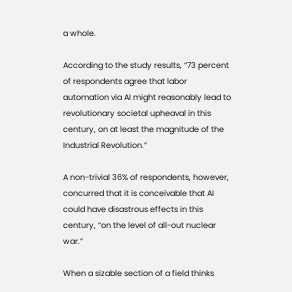a whole.

According to the study results, “73 percent of respondents agree that labor automation via AI might reasonably lead to revolutionary societal upheaval in this century, on at least the magnitude of the Industrial Revolution.”

A non-trivial 36% of respondents, however, concurred that it is conceivable that AI could have disastrous effects in this century, “on the level of all-out nuclear war.”

When a sizable section of a field thinks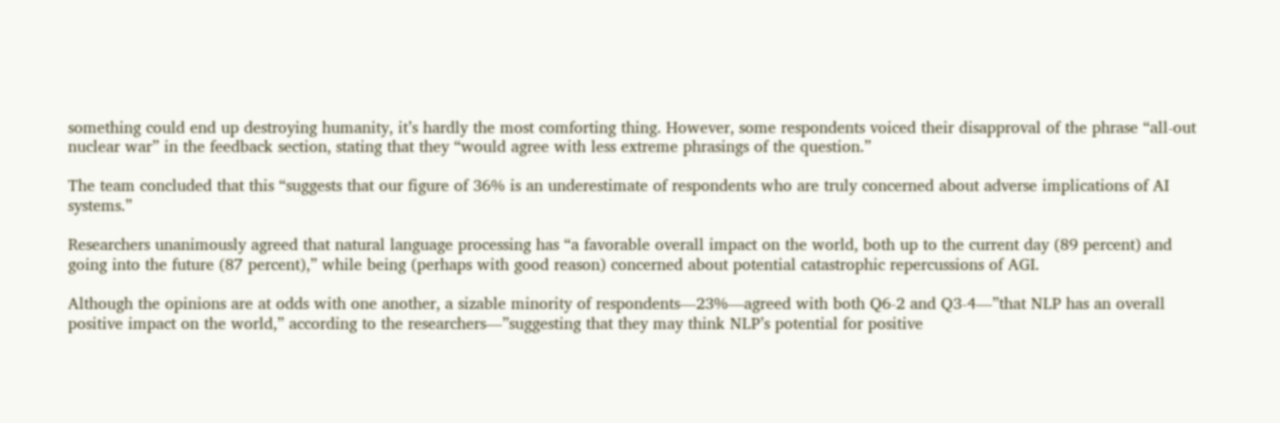something could end up destroying humanity, it’s hardly the most comforting thing. However, some respondents voiced their disapproval of the phrase “all-out nuclear war” in the feedback section, stating that they “would agree with less extreme phrasings of the question.”

The team concluded that this “suggests that our figure of 36% is an underestimate of respondents who are truly concerned about adverse implications of AI systems.”

Researchers unanimously agreed that natural language processing has “a favorable overall impact on the world, both up to the current day (89 percent) and going into the future (87 percent),” while being (perhaps with good reason) concerned about potential catastrophic repercussions of AGI.

Although the opinions are at odds with one another, a sizable minority of respondents—23%—agreed with both Q6-2 and Q3-4—”that NLP has an overall positive impact on the world,” according to the researchers—”suggesting that they may think NLP’s potential for positive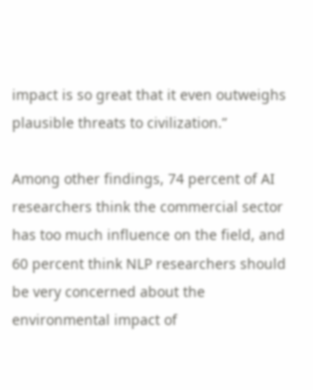impact is so great that it even outweighs plausible threats to civilization.”

Among other findings, 74 percent of AI researchers think the commercial sector has too much influence on the field, and 60 percent think NLP researchers should be very concerned about the environmental impact of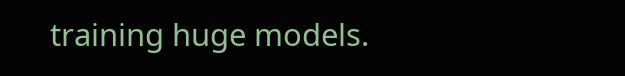training huge models.